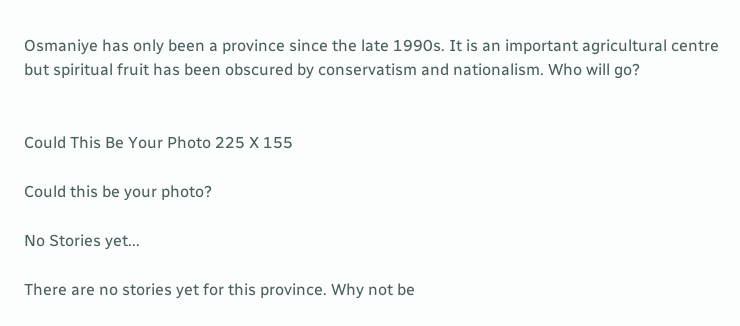Osmaniye has only been a province since the late 1990s. It is an important agricultural centre but spiritual fruit has been obscured by conservatism and nationalism. Who will go?


Could This Be Your Photo 225 X 155

Could this be your photo?

No Stories yet...

There are no stories yet for this province. Why not be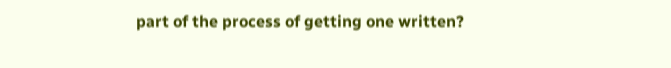part of the process of getting one written?